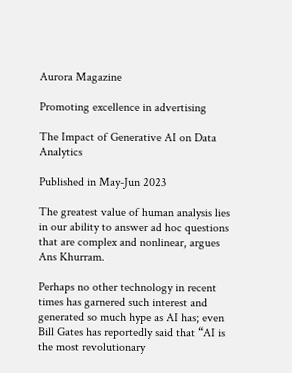Aurora Magazine

Promoting excellence in advertising

The Impact of Generative AI on Data Analytics

Published in May-Jun 2023

The greatest value of human analysis lies in our ability to answer ad hoc questions that are complex and nonlinear, argues Ans Khurram.

Perhaps no other technology in recent times has garnered such interest and generated so much hype as AI has; even Bill Gates has reportedly said that “AI is the most revolutionary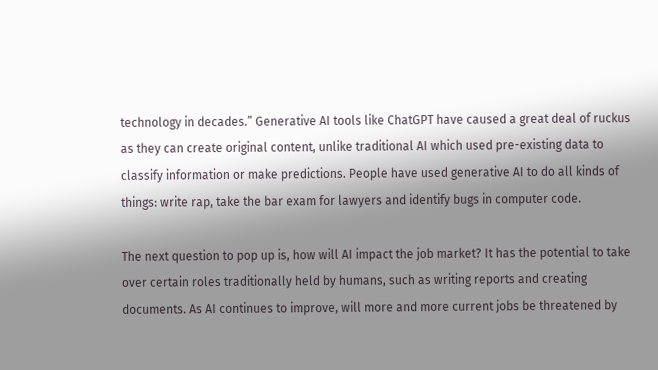technology in decades.” Generative AI tools like ChatGPT have caused a great deal of ruckus as they can create original content, unlike traditional AI which used pre-existing data to classify information or make predictions. People have used generative AI to do all kinds of things: write rap, take the bar exam for lawyers and identify bugs in computer code.

The next question to pop up is, how will AI impact the job market? It has the potential to take over certain roles traditionally held by humans, such as writing reports and creating documents. As AI continues to improve, will more and more current jobs be threatened by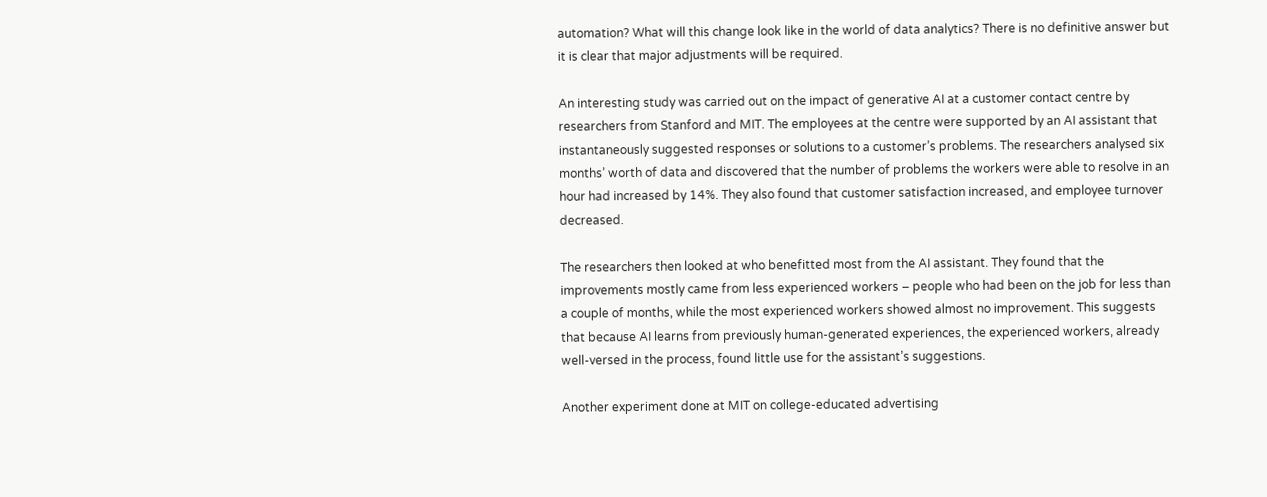automation? What will this change look like in the world of data analytics? There is no definitive answer but it is clear that major adjustments will be required.

An interesting study was carried out on the impact of generative AI at a customer contact centre by researchers from Stanford and MIT. The employees at the centre were supported by an AI assistant that instantaneously suggested responses or solutions to a customer’s problems. The researchers analysed six months’ worth of data and discovered that the number of problems the workers were able to resolve in an hour had increased by 14%. They also found that customer satisfaction increased, and employee turnover decreased.

The researchers then looked at who benefitted most from the AI assistant. They found that the improvements mostly came from less experienced workers – people who had been on the job for less than a couple of months, while the most experienced workers showed almost no improvement. This suggests that because AI learns from previously human-generated experiences, the experienced workers, already well-versed in the process, found little use for the assistant’s suggestions.

Another experiment done at MIT on college-educated advertising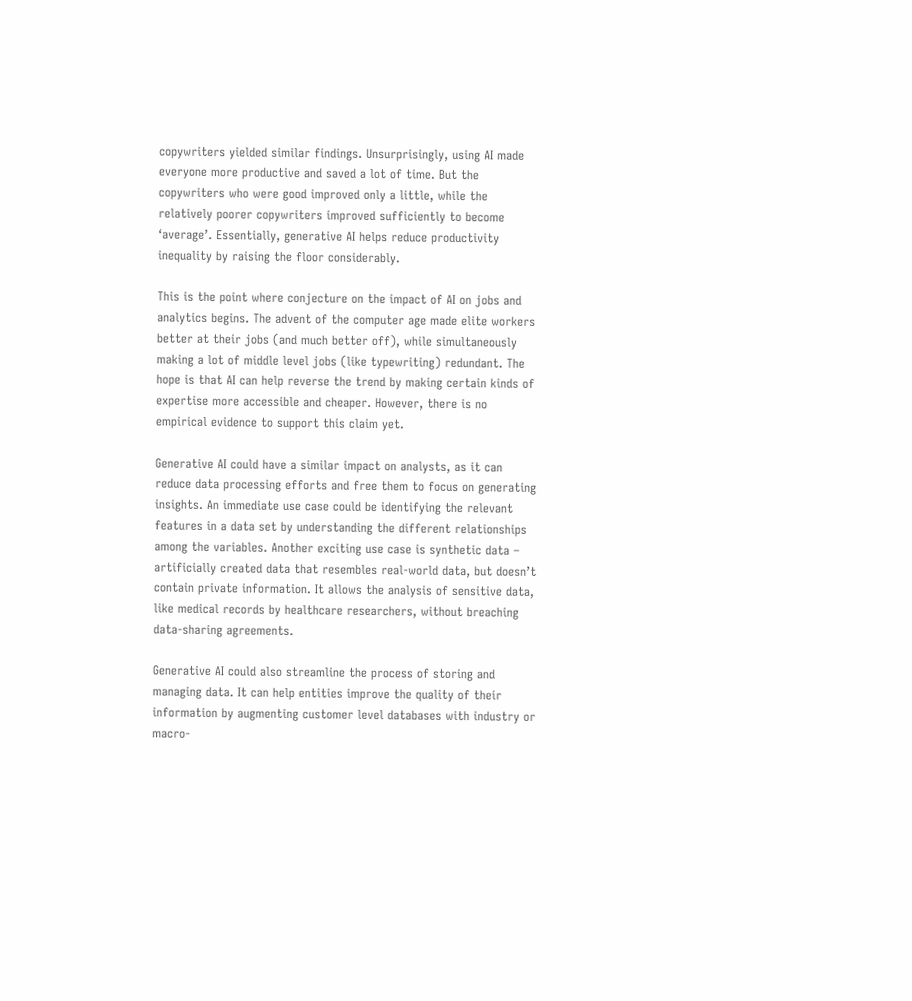copywriters yielded similar findings. Unsurprisingly, using AI made everyone more productive and saved a lot of time. But the copywriters who were good improved only a little, while the relatively poorer copywriters improved sufficiently to become ‘average’. Essentially, generative AI helps reduce productivity inequality by raising the floor considerably.

This is the point where conjecture on the impact of AI on jobs and analytics begins. The advent of the computer age made elite workers better at their jobs (and much better off), while simultaneously making a lot of middle level jobs (like typewriting) redundant. The hope is that AI can help reverse the trend by making certain kinds of expertise more accessible and cheaper. However, there is no empirical evidence to support this claim yet.

Generative AI could have a similar impact on analysts, as it can reduce data processing efforts and free them to focus on generating insights. An immediate use case could be identifying the relevant features in a data set by understanding the different relationships among the variables. Another exciting use case is synthetic data – artificially created data that resembles real-world data, but doesn’t contain private information. It allows the analysis of sensitive data, like medical records by healthcare researchers, without breaching data-sharing agreements.

Generative AI could also streamline the process of storing and managing data. It can help entities improve the quality of their information by augmenting customer level databases with industry or macro-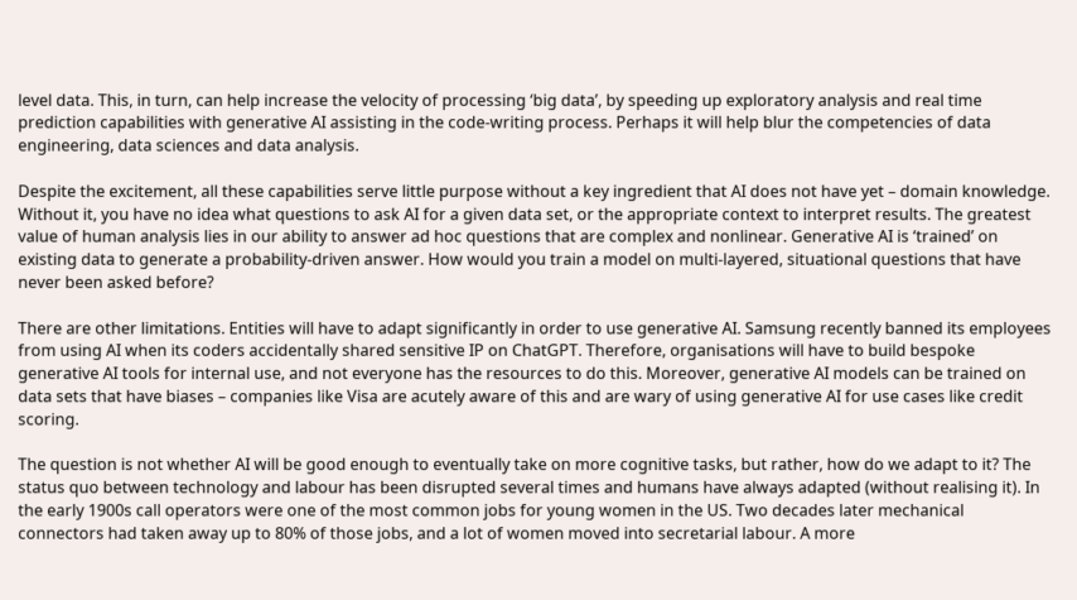level data. This, in turn, can help increase the velocity of processing ‘big data’, by speeding up exploratory analysis and real time prediction capabilities with generative AI assisting in the code-writing process. Perhaps it will help blur the competencies of data engineering, data sciences and data analysis.

Despite the excitement, all these capabilities serve little purpose without a key ingredient that AI does not have yet – domain knowledge. Without it, you have no idea what questions to ask AI for a given data set, or the appropriate context to interpret results. The greatest value of human analysis lies in our ability to answer ad hoc questions that are complex and nonlinear. Generative AI is ‘trained’ on existing data to generate a probability-driven answer. How would you train a model on multi-layered, situational questions that have never been asked before?

There are other limitations. Entities will have to adapt significantly in order to use generative AI. Samsung recently banned its employees from using AI when its coders accidentally shared sensitive IP on ChatGPT. Therefore, organisations will have to build bespoke generative AI tools for internal use, and not everyone has the resources to do this. Moreover, generative AI models can be trained on data sets that have biases – companies like Visa are acutely aware of this and are wary of using generative AI for use cases like credit scoring.

The question is not whether AI will be good enough to eventually take on more cognitive tasks, but rather, how do we adapt to it? The status quo between technology and labour has been disrupted several times and humans have always adapted (without realising it). In the early 1900s call operators were one of the most common jobs for young women in the US. Two decades later mechanical connectors had taken away up to 80% of those jobs, and a lot of women moved into secretarial labour. A more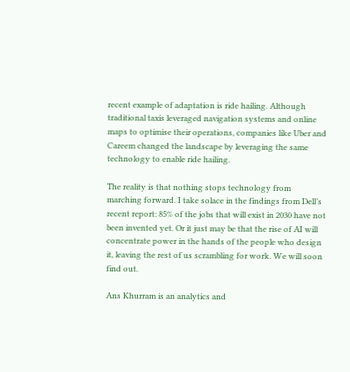recent example of adaptation is ride hailing. Although traditional taxis leveraged navigation systems and online maps to optimise their operations, companies like Uber and Careem changed the landscape by leveraging the same technology to enable ride hailing.

The reality is that nothing stops technology from marching forward. I take solace in the findings from Dell’s recent report: 85% of the jobs that will exist in 2030 have not been invented yet. Or it just may be that the rise of AI will concentrate power in the hands of the people who design it, leaving the rest of us scrambling for work. We will soon find out.

Ans Khurram is an analytics and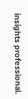insights professional.